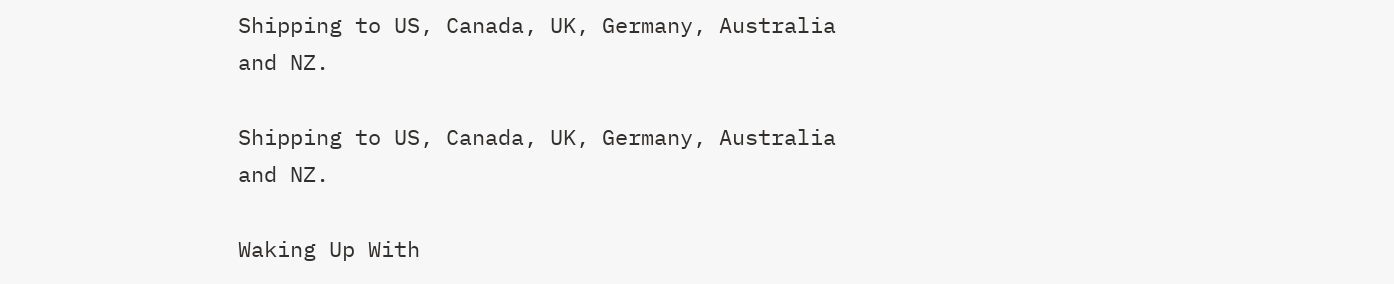Shipping to US, Canada, UK, Germany, Australia and NZ.

Shipping to US, Canada, UK, Germany, Australia and NZ.

Waking Up With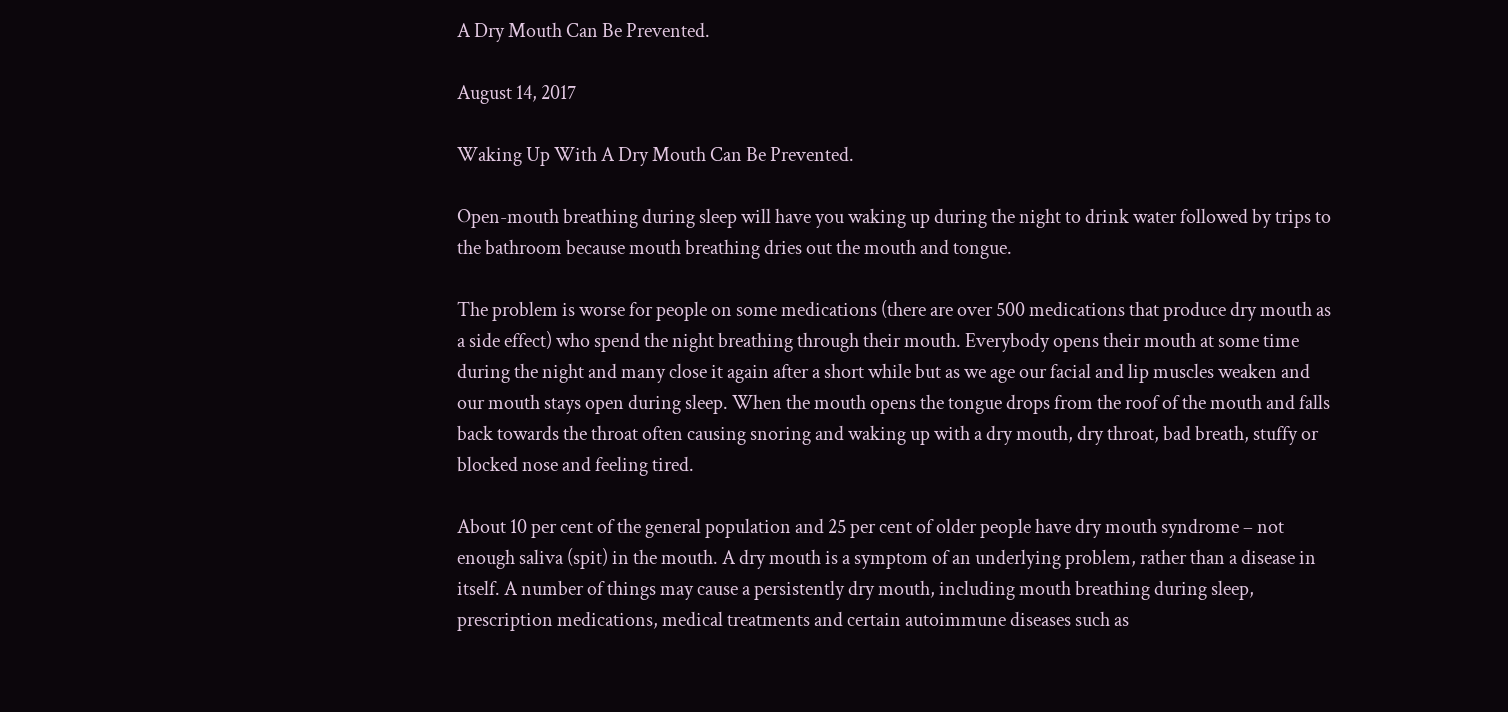A Dry Mouth Can Be Prevented.

August 14, 2017

Waking Up With A Dry Mouth Can Be Prevented.

Open-mouth breathing during sleep will have you waking up during the night to drink water followed by trips to the bathroom because mouth breathing dries out the mouth and tongue.

The problem is worse for people on some medications (there are over 500 medications that produce dry mouth as a side effect) who spend the night breathing through their mouth. Everybody opens their mouth at some time during the night and many close it again after a short while but as we age our facial and lip muscles weaken and our mouth stays open during sleep. When the mouth opens the tongue drops from the roof of the mouth and falls back towards the throat often causing snoring and waking up with a dry mouth, dry throat, bad breath, stuffy or blocked nose and feeling tired.

About 10 per cent of the general population and 25 per cent of older people have dry mouth syndrome – not enough saliva (spit) in the mouth. A dry mouth is a symptom of an underlying problem, rather than a disease in itself. A number of things may cause a persistently dry mouth, including mouth breathing during sleep, prescription medications, medical treatments and certain autoimmune diseases such as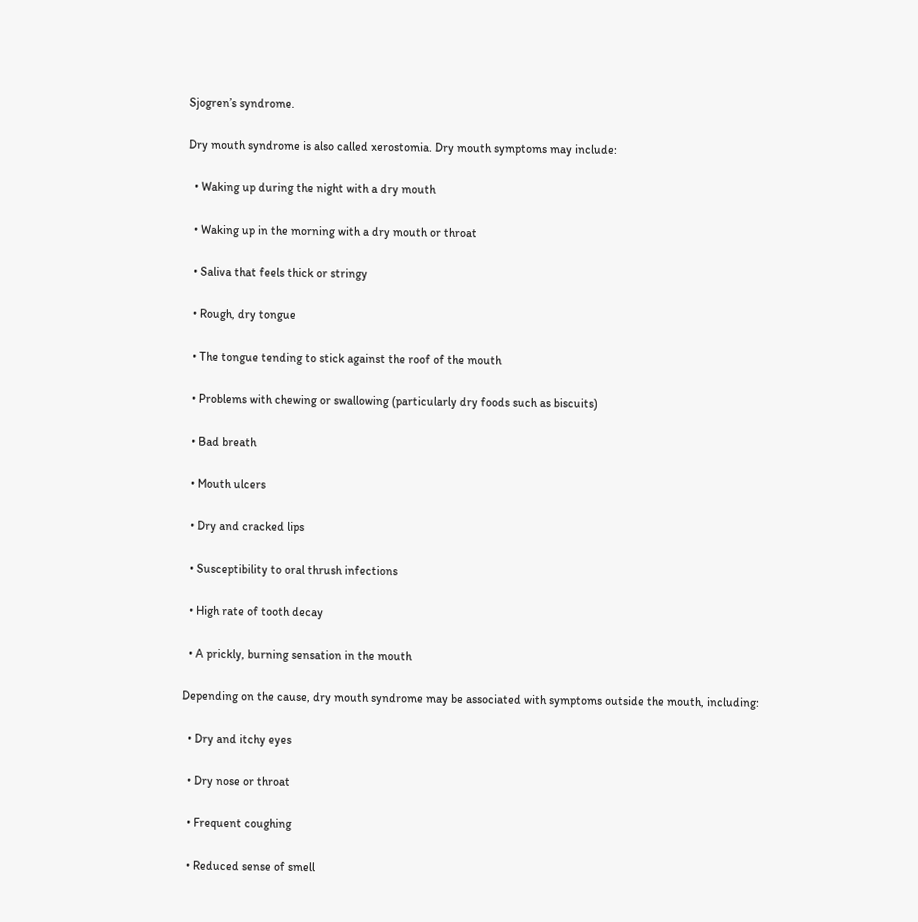Sjogren’s syndrome.

Dry mouth syndrome is also called xerostomia. Dry mouth symptoms may include:

  • Waking up during the night with a dry mouth

  • Waking up in the morning with a dry mouth or throat

  • Saliva that feels thick or stringy

  • Rough, dry tongue

  • The tongue tending to stick against the roof of the mouth

  • Problems with chewing or swallowing (particularly dry foods such as biscuits)

  • Bad breath

  • Mouth ulcers

  • Dry and cracked lips

  • Susceptibility to oral thrush infections

  • High rate of tooth decay

  • A prickly, burning sensation in the mouth

Depending on the cause, dry mouth syndrome may be associated with symptoms outside the mouth, including:

  • Dry and itchy eyes

  • Dry nose or throat

  • Frequent coughing

  • Reduced sense of smell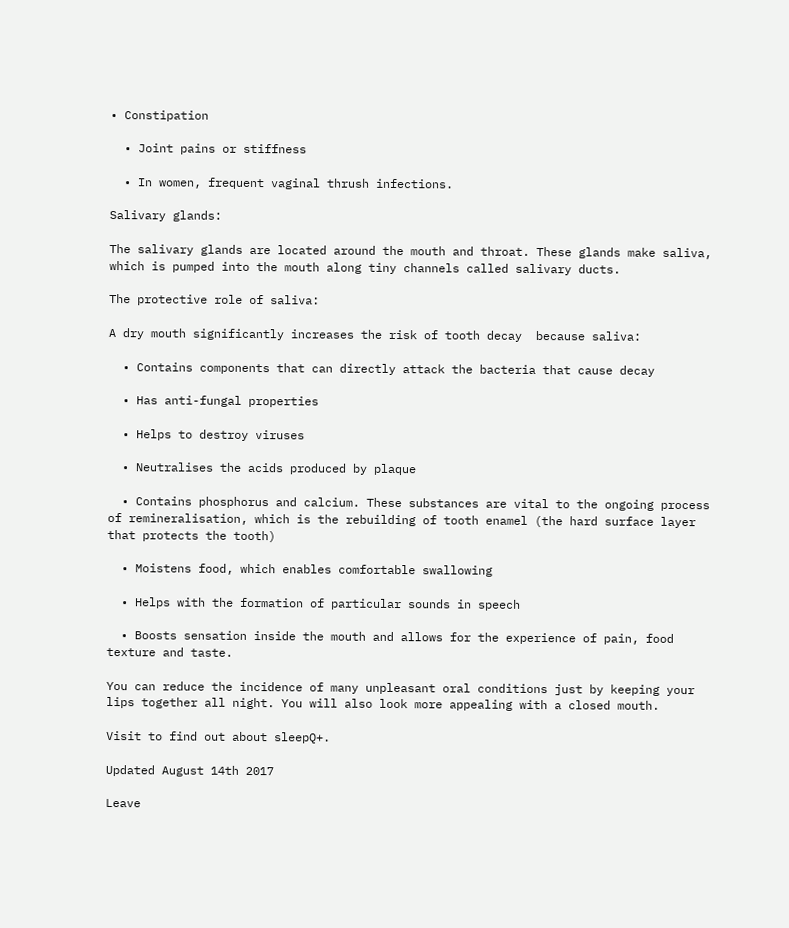• Constipation

  • Joint pains or stiffness

  • In women, frequent vaginal thrush infections.

Salivary glands:

The salivary glands are located around the mouth and throat. These glands make saliva, which is pumped into the mouth along tiny channels called salivary ducts.

The protective role of saliva:

A dry mouth significantly increases the risk of tooth decay  because saliva:

  • Contains components that can directly attack the bacteria that cause decay

  • Has anti-fungal properties

  • Helps to destroy viruses

  • Neutralises the acids produced by plaque

  • Contains phosphorus and calcium. These substances are vital to the ongoing process of remineralisation, which is the rebuilding of tooth enamel (the hard surface layer that protects the tooth)

  • Moistens food, which enables comfortable swallowing

  • Helps with the formation of particular sounds in speech

  • Boosts sensation inside the mouth and allows for the experience of pain, food texture and taste.

You can reduce the incidence of many unpleasant oral conditions just by keeping your lips together all night. You will also look more appealing with a closed mouth.

Visit to find out about sleepQ+.

Updated August 14th 2017

Leave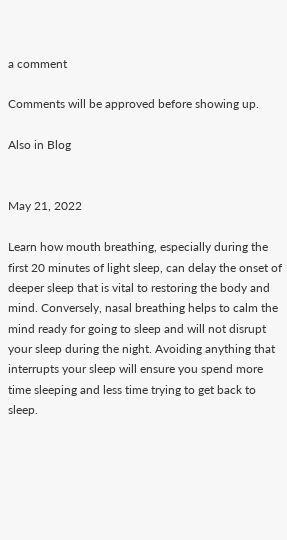a comment

Comments will be approved before showing up.

Also in Blog


May 21, 2022

Learn how mouth breathing, especially during the first 20 minutes of light sleep, can delay the onset of deeper sleep that is vital to restoring the body and mind. Conversely, nasal breathing helps to calm the mind ready for going to sleep and will not disrupt your sleep during the night. Avoiding anything that interrupts your sleep will ensure you spend more time sleeping and less time trying to get back to sleep.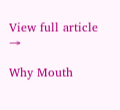View full article →

Why Mouth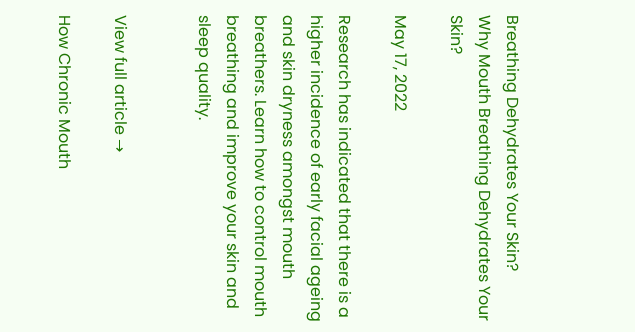Breathing Dehydrates Your Skin?
Why Mouth Breathing Dehydrates Your Skin?

May 17, 2022

Research has indicated that there is a higher incidence of early facial ageing and skin dryness amongst mouth breathers. Learn how to control mouth breathing and improve your skin and sleep quality.


View full article →

How Chronic Mouth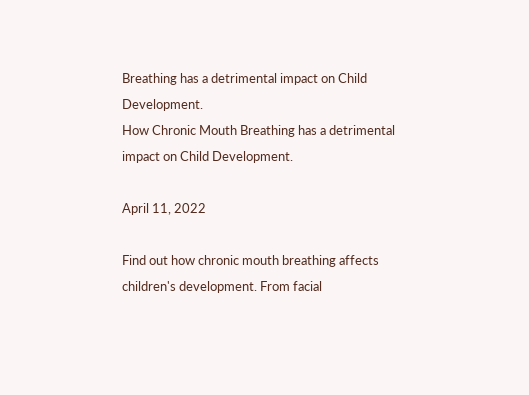Breathing has a detrimental impact on Child Development.
How Chronic Mouth Breathing has a detrimental impact on Child Development.

April 11, 2022

Find out how chronic mouth breathing affects children's development. From facial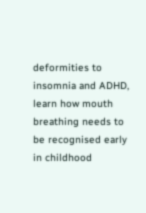deformities to insomnia and ADHD, learn how mouth breathing needs to be recognised early in childhood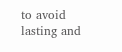to avoid lasting and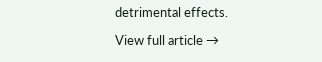detrimental effects.

View full article →